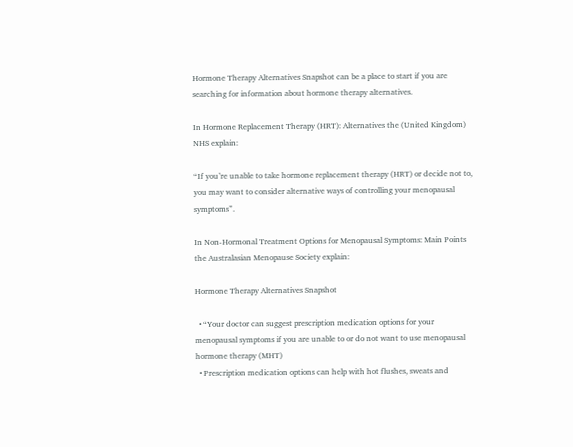Hormone Therapy Alternatives Snapshot can be a place to start if you are searching for information about hormone therapy alternatives.

In Hormone Replacement Therapy (HRT): Alternatives the (United Kingdom) NHS explain:

“If you’re unable to take hormone replacement therapy (HRT) or decide not to, you may want to consider alternative ways of controlling your menopausal symptoms”.

In Non-Hormonal Treatment Options for Menopausal Symptoms: Main Points the Australasian Menopause Society explain:

Hormone Therapy Alternatives Snapshot

  • “Your doctor can suggest prescription medication options for your menopausal symptoms if you are unable to or do not want to use menopausal hormone therapy (MHT)
  • Prescription medication options can help with hot flushes, sweats and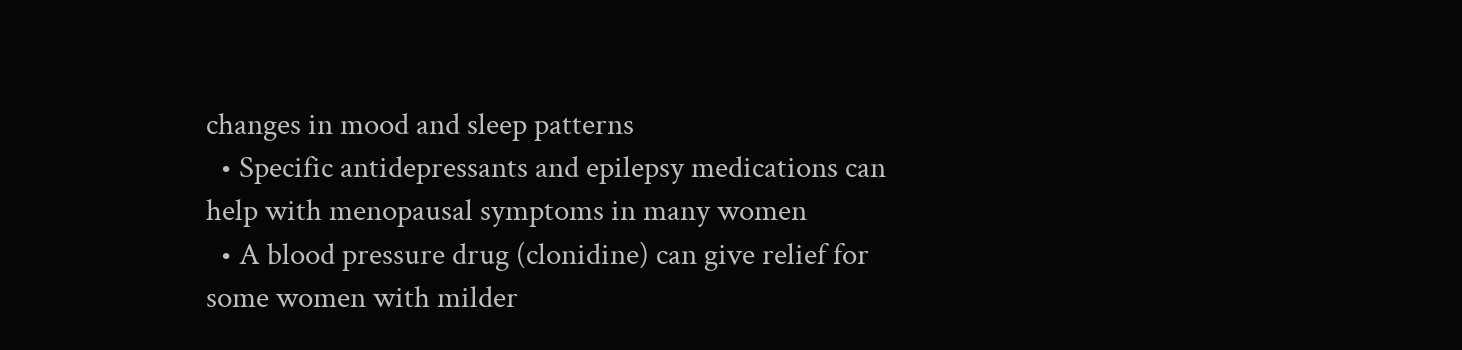changes in mood and sleep patterns
  • Specific antidepressants and epilepsy medications can help with menopausal symptoms in many women
  • A blood pressure drug (clonidine) can give relief for some women with milder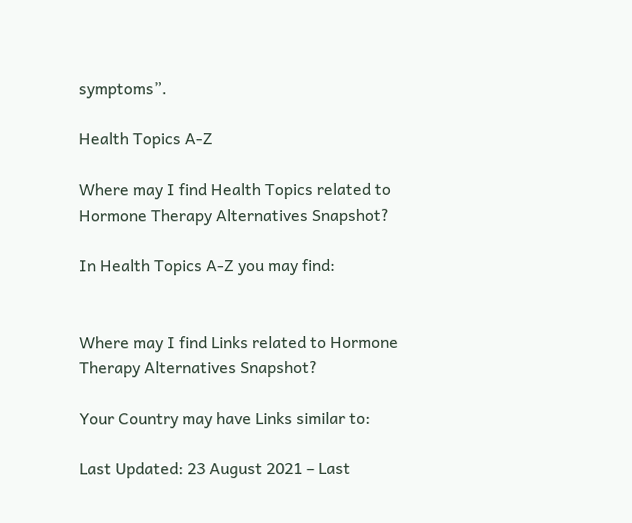symptoms”.

Health Topics A-Z

Where may I find Health Topics related to Hormone Therapy Alternatives Snapshot?

In Health Topics A-Z you may find:


Where may I find Links related to Hormone Therapy Alternatives Snapshot?

Your Country may have Links similar to:

Last Updated: 23 August 2021 – Last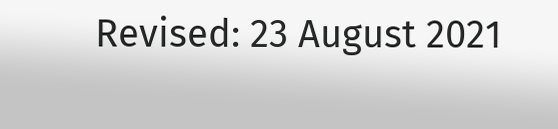Revised: 23 August 2021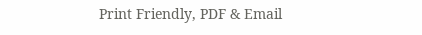Print Friendly, PDF & Email